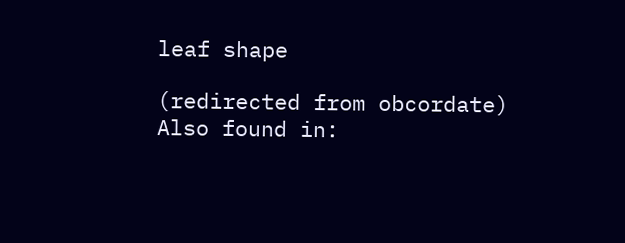leaf shape

(redirected from obcordate)
Also found in: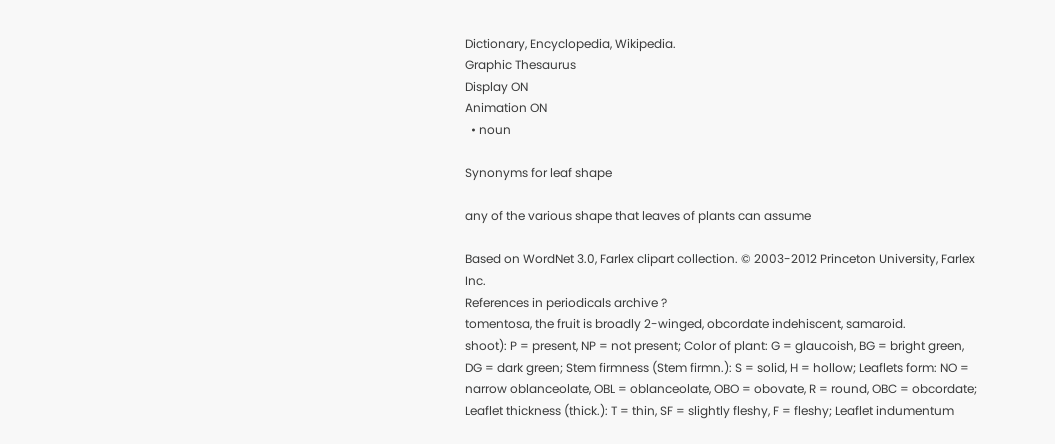Dictionary, Encyclopedia, Wikipedia.
Graphic Thesaurus
Display ON
Animation ON
  • noun

Synonyms for leaf shape

any of the various shape that leaves of plants can assume

Based on WordNet 3.0, Farlex clipart collection. © 2003-2012 Princeton University, Farlex Inc.
References in periodicals archive ?
tomentosa, the fruit is broadly 2-winged, obcordate indehiscent, samaroid.
shoot): P = present, NP = not present; Color of plant: G = glaucoish, BG = bright green, DG = dark green; Stem firmness (Stem firmn.): S = solid, H = hollow; Leaflets form: NO = narrow oblanceolate, OBL = oblanceolate, OBO = obovate, R = round, OBC = obcordate; Leaflet thickness (thick.): T = thin, SF = slightly fleshy, F = fleshy; Leaflet indumentum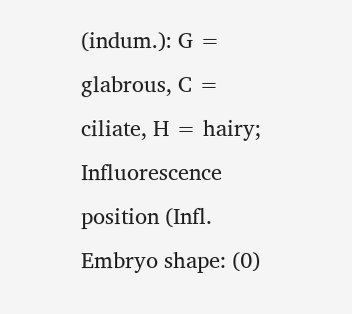(indum.): G = glabrous, C = ciliate, H = hairy; Influorescence position (Infl.
Embryo shape: (0)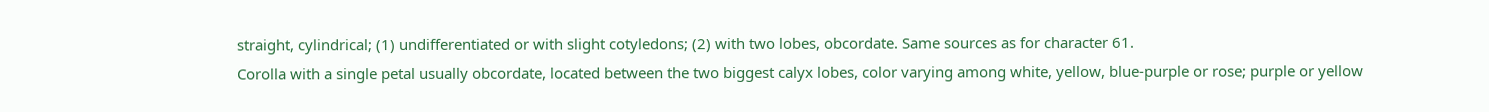straight, cylindrical; (1) undifferentiated or with slight cotyledons; (2) with two lobes, obcordate. Same sources as for character 61.
Corolla with a single petal usually obcordate, located between the two biggest calyx lobes, color varying among white, yellow, blue-purple or rose; purple or yellow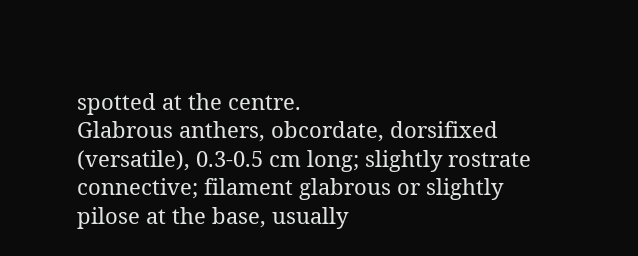spotted at the centre.
Glabrous anthers, obcordate, dorsifixed (versatile), 0.3-0.5 cm long; slightly rostrate connective; filament glabrous or slightly pilose at the base, usually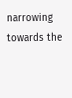narrowing towards the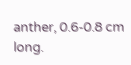anther, 0.6-0.8 cm long.